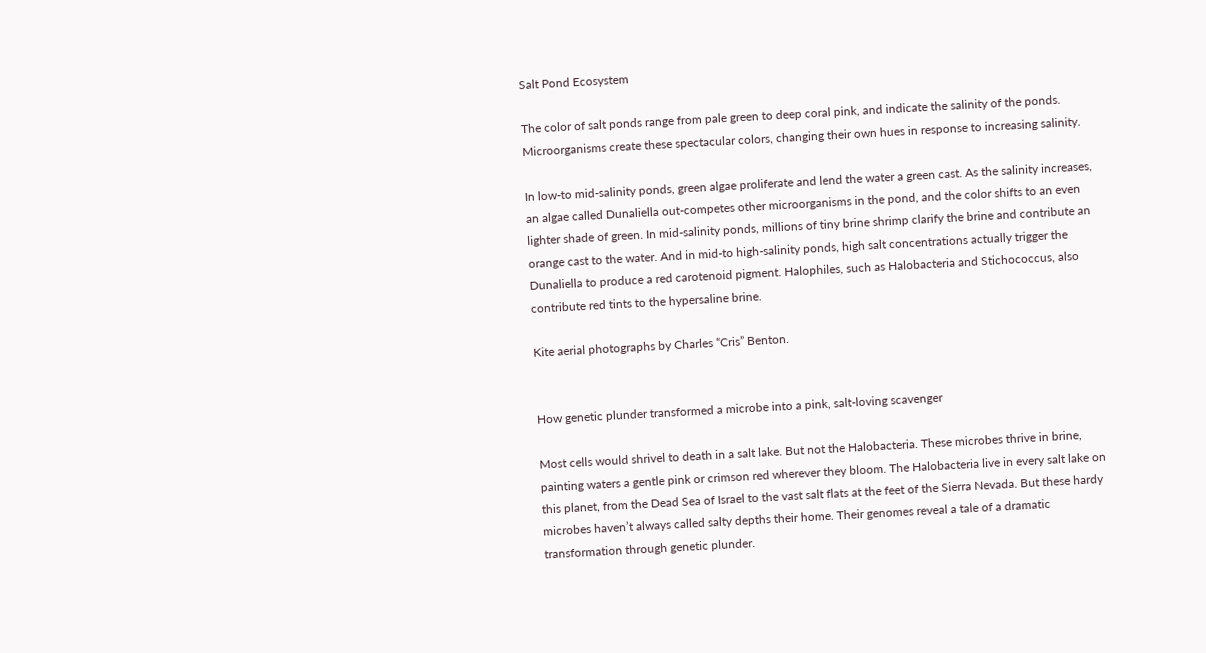Salt Pond Ecosystem

The color of salt ponds range from pale green to deep coral pink, and indicate the salinity of the ponds. Microorganisms create these spectacular colors, changing their own hues in response to increasing salinity.

In low-to mid-salinity ponds, green algae proliferate and lend the water a green cast. As the salinity increases, an algae called Dunaliella out-competes other microorganisms in the pond, and the color shifts to an even lighter shade of green. In mid-salinity ponds, millions of tiny brine shrimp clarify the brine and contribute an orange cast to the water. And in mid-to high-salinity ponds, high salt concentrations actually trigger the Dunaliella to produce a red carotenoid pigment. Halophiles, such as Halobacteria and Stichococcus, also contribute red tints to the hypersaline brine.

Kite aerial photographs by Charles “Cris” Benton.


How genetic plunder transformed a microbe into a pink, salt-loving scavenger

Most cells would shrivel to death in a salt lake. But not the Halobacteria. These microbes thrive in brine, painting waters a gentle pink or crimson red wherever they bloom. The Halobacteria live in every salt lake on this planet, from the Dead Sea of Israel to the vast salt flats at the feet of the Sierra Nevada. But these hardy microbes haven’t always called salty depths their home. Their genomes reveal a tale of a dramatic transformation through genetic plunder.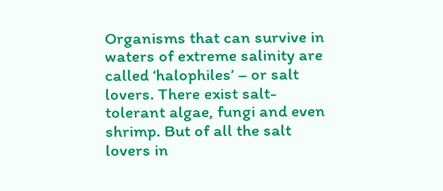Organisms that can survive in waters of extreme salinity are called ‘halophiles’ – or salt lovers. There exist salt-tolerant algae, fungi and even shrimp. But of all the salt lovers in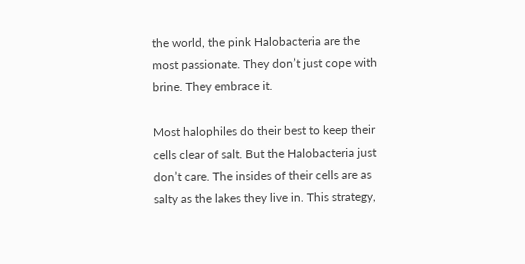the world, the pink Halobacteria are the most passionate. They don’t just cope with brine. They embrace it.

Most halophiles do their best to keep their cells clear of salt. But the Halobacteria just don’t care. The insides of their cells are as salty as the lakes they live in. This strategy,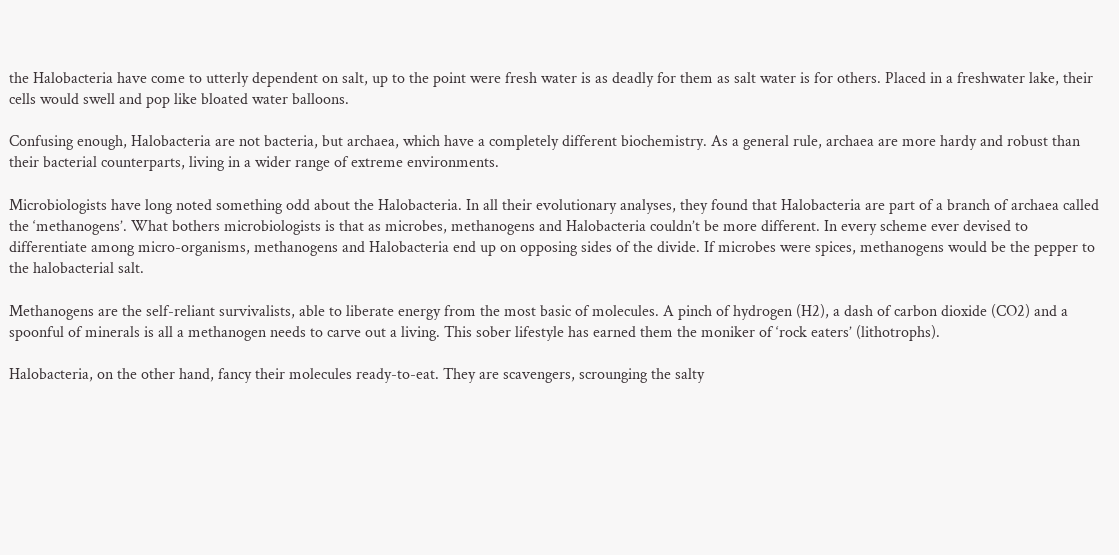the Halobacteria have come to utterly dependent on salt, up to the point were fresh water is as deadly for them as salt water is for others. Placed in a freshwater lake, their cells would swell and pop like bloated water balloons.

Confusing enough, Halobacteria are not bacteria, but archaea, which have a completely different biochemistry. As a general rule, archaea are more hardy and robust than their bacterial counterparts, living in a wider range of extreme environments.

Microbiologists have long noted something odd about the Halobacteria. In all their evolutionary analyses, they found that Halobacteria are part of a branch of archaea called the ‘methanogens’. What bothers microbiologists is that as microbes, methanogens and Halobacteria couldn’t be more different. In every scheme ever devised to differentiate among micro-organisms, methanogens and Halobacteria end up on opposing sides of the divide. If microbes were spices, methanogens would be the pepper to the halobacterial salt.

Methanogens are the self-reliant survivalists, able to liberate energy from the most basic of molecules. A pinch of hydrogen (H2), a dash of carbon dioxide (CO2) and a spoonful of minerals is all a methanogen needs to carve out a living. This sober lifestyle has earned them the moniker of ‘rock eaters’ (lithotrophs).

Halobacteria, on the other hand, fancy their molecules ready-to-eat. They are scavengers, scrounging the salty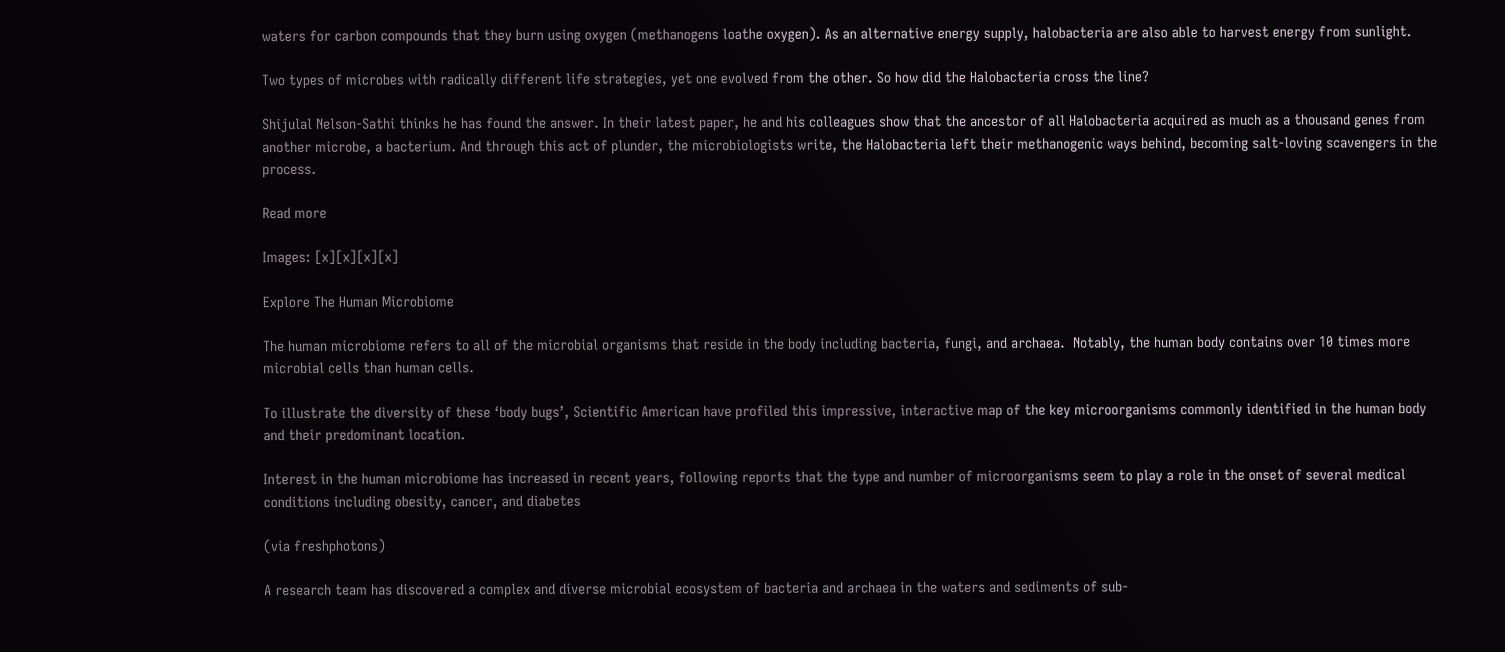waters for carbon compounds that they burn using oxygen (methanogens loathe oxygen). As an alternative energy supply, halobacteria are also able to harvest energy from sunlight.

Two types of microbes with radically different life strategies, yet one evolved from the other. So how did the Halobacteria cross the line?

Shijulal Nelson-Sathi thinks he has found the answer. In their latest paper, he and his colleagues show that the ancestor of all Halobacteria acquired as much as a thousand genes from another microbe, a bacterium. And through this act of plunder, the microbiologists write, the Halobacteria left their methanogenic ways behind, becoming salt-loving scavengers in the process.

Read more

Images: [x][x][x][x]

Explore The Human Microbiome

The human microbiome refers to all of the microbial organisms that reside in the body including bacteria, fungi, and archaea.  Notably, the human body contains over 10 times more microbial cells than human cells.

To illustrate the diversity of these ‘body bugs’, Scientific American have profiled this impressive, interactive map of the key microorganisms commonly identified in the human body and their predominant location.

Interest in the human microbiome has increased in recent years, following reports that the type and number of microorganisms seem to play a role in the onset of several medical conditions including obesity, cancer, and diabetes

(via freshphotons)

A research team has discovered a complex and diverse microbial ecosystem of bacteria and archaea in the waters and sediments of sub-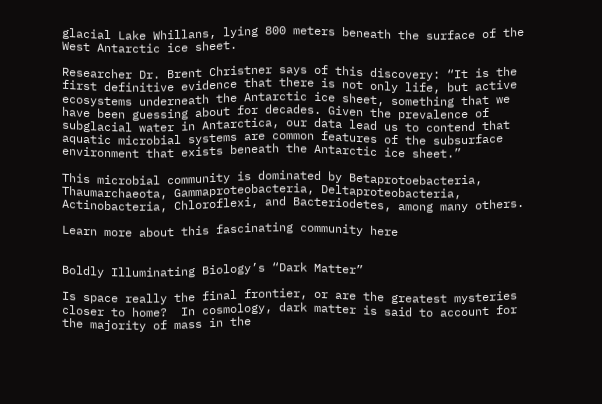glacial Lake Whillans, lying 800 meters beneath the surface of the West Antarctic ice sheet.

Researcher Dr. Brent Christner says of this discovery: “It is the first definitive evidence that there is not only life, but active ecosystems underneath the Antarctic ice sheet, something that we have been guessing about for decades. Given the prevalence of subglacial water in Antarctica, our data lead us to contend that aquatic microbial systems are common features of the subsurface environment that exists beneath the Antarctic ice sheet.”

This microbial community is dominated by Betaprotoebacteria, Thaumarchaeota, Gammaproteobacteria, Deltaproteobacteria, Actinobacteria, Chloroflexi, and Bacteriodetes, among many others.

Learn more about this fascinating community here


Boldly Illuminating Biology’s “Dark Matter”

Is space really the final frontier, or are the greatest mysteries closer to home?  In cosmology, dark matter is said to account for the majority of mass in the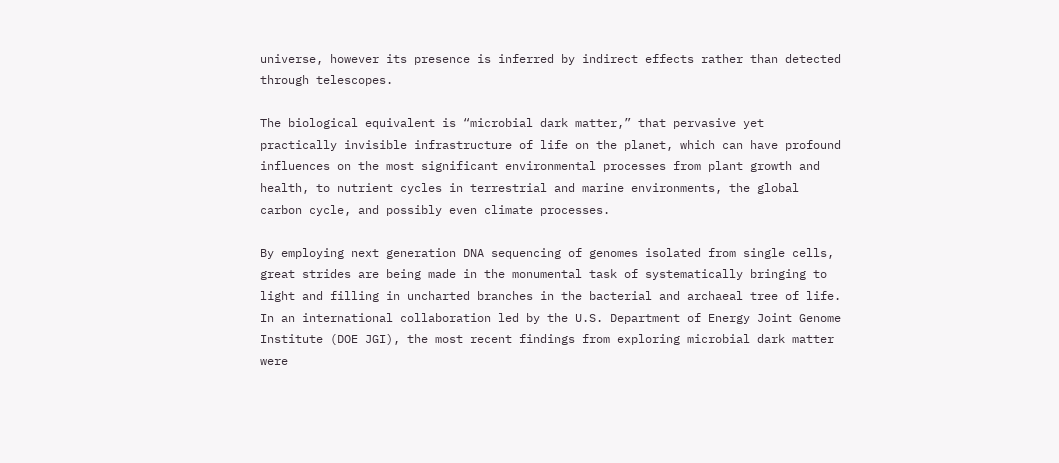universe, however its presence is inferred by indirect effects rather than detected through telescopes.

The biological equivalent is “microbial dark matter,” that pervasive yet practically invisible infrastructure of life on the planet, which can have profound influences on the most significant environmental processes from plant growth and health, to nutrient cycles in terrestrial and marine environments, the global carbon cycle, and possibly even climate processes.

By employing next generation DNA sequencing of genomes isolated from single cells, great strides are being made in the monumental task of systematically bringing to light and filling in uncharted branches in the bacterial and archaeal tree of life.  In an international collaboration led by the U.S. Department of Energy Joint Genome Institute (DOE JGI), the most recent findings from exploring microbial dark matter were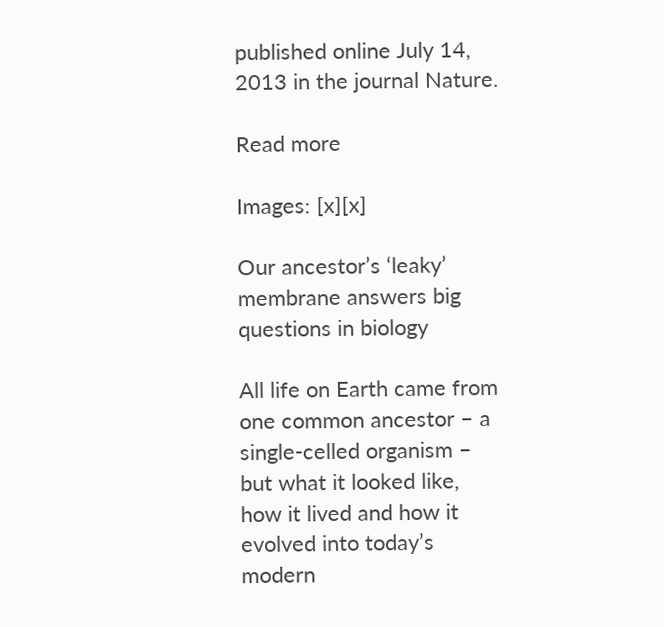published online July 14, 2013 in the journal Nature.

Read more

Images: [x][x]

Our ancestor’s ‘leaky’ membrane answers big questions in biology

All life on Earth came from one common ancestor – a single-celled organism – but what it looked like, how it lived and how it evolved into today’s modern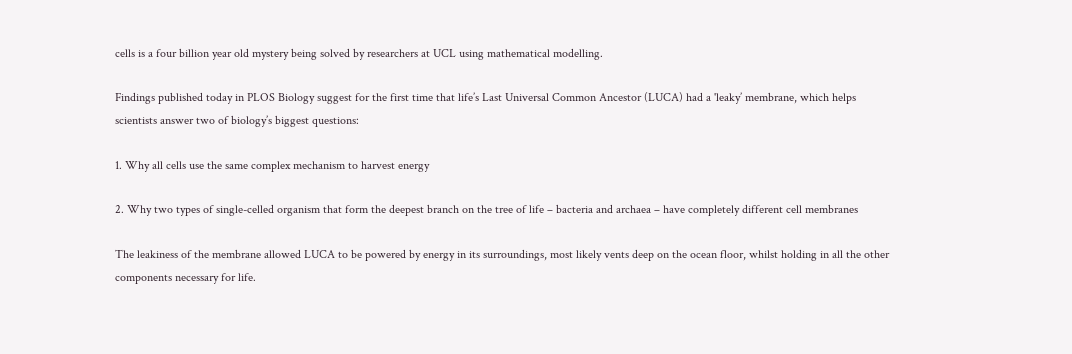cells is a four billion year old mystery being solved by researchers at UCL using mathematical modelling.

Findings published today in PLOS Biology suggest for the first time that life’s Last Universal Common Ancestor (LUCA) had a 'leaky’ membrane, which helps scientists answer two of biology’s biggest questions:

1. Why all cells use the same complex mechanism to harvest energy

2. Why two types of single-celled organism that form the deepest branch on the tree of life – bacteria and archaea – have completely different cell membranes

The leakiness of the membrane allowed LUCA to be powered by energy in its surroundings, most likely vents deep on the ocean floor, whilst holding in all the other components necessary for life.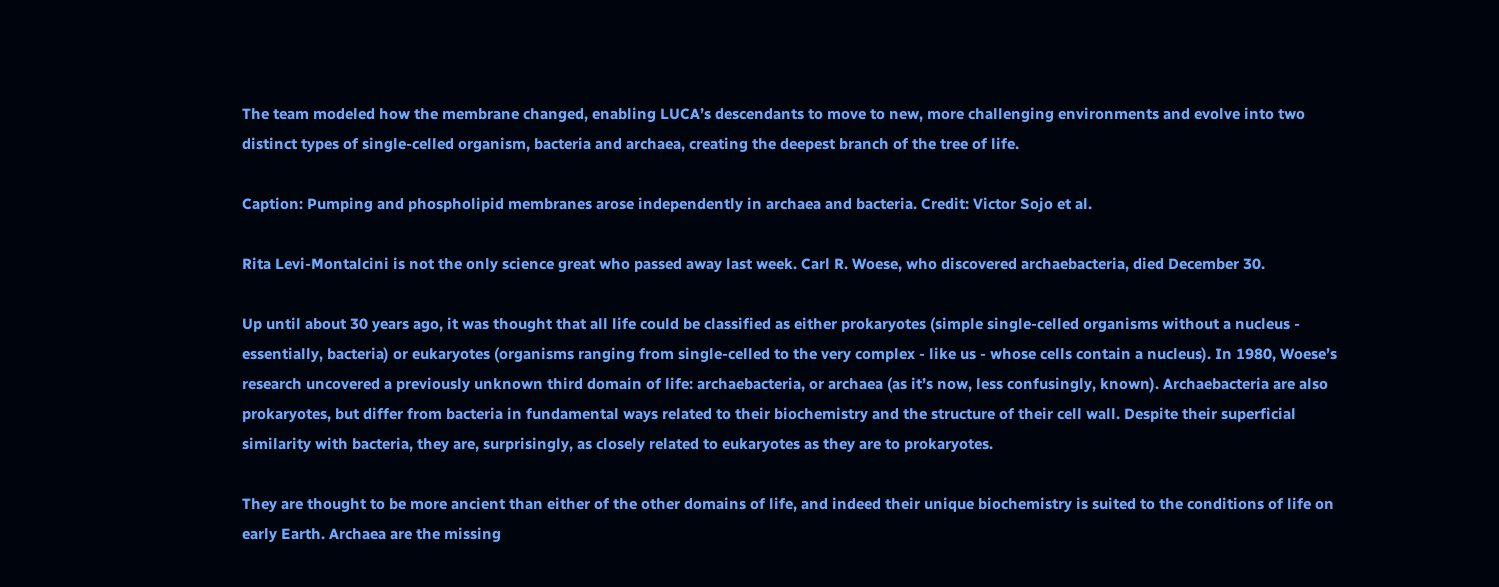The team modeled how the membrane changed, enabling LUCA’s descendants to move to new, more challenging environments and evolve into two distinct types of single-celled organism, bacteria and archaea, creating the deepest branch of the tree of life.

Caption: Pumping and phospholipid membranes arose independently in archaea and bacteria. Credit: Victor Sojo et al.

Rita Levi-Montalcini is not the only science great who passed away last week. Carl R. Woese, who discovered archaebacteria, died December 30.

Up until about 30 years ago, it was thought that all life could be classified as either prokaryotes (simple single-celled organisms without a nucleus - essentially, bacteria) or eukaryotes (organisms ranging from single-celled to the very complex - like us - whose cells contain a nucleus). In 1980, Woese’s research uncovered a previously unknown third domain of life: archaebacteria, or archaea (as it’s now, less confusingly, known). Archaebacteria are also prokaryotes, but differ from bacteria in fundamental ways related to their biochemistry and the structure of their cell wall. Despite their superficial similarity with bacteria, they are, surprisingly, as closely related to eukaryotes as they are to prokaryotes.

They are thought to be more ancient than either of the other domains of life, and indeed their unique biochemistry is suited to the conditions of life on early Earth. Archaea are the missing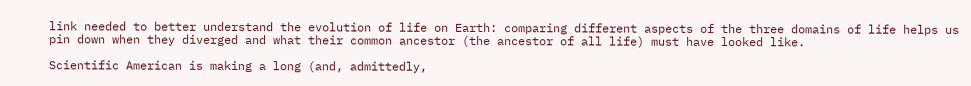link needed to better understand the evolution of life on Earth: comparing different aspects of the three domains of life helps us pin down when they diverged and what their common ancestor (the ancestor of all life) must have looked like.

Scientific American is making a long (and, admittedly,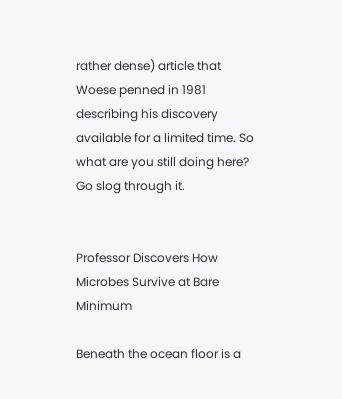rather dense) article that Woese penned in 1981 describing his discovery available for a limited time. So what are you still doing here? Go slog through it.


Professor Discovers How Microbes Survive at Bare Minimum

Beneath the ocean floor is a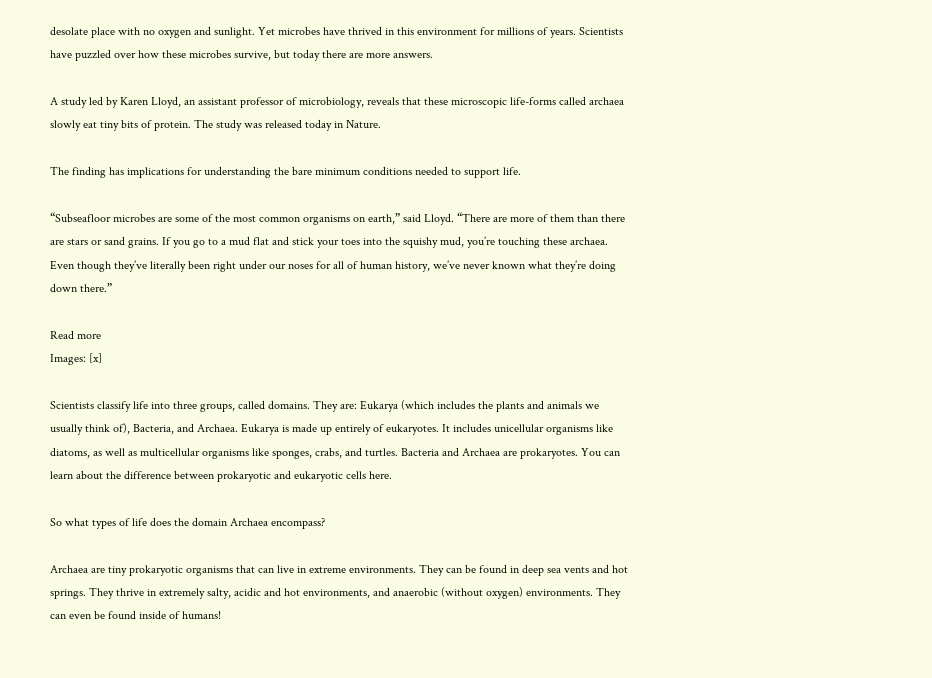desolate place with no oxygen and sunlight. Yet microbes have thrived in this environment for millions of years. Scientists have puzzled over how these microbes survive, but today there are more answers.

A study led by Karen Lloyd, an assistant professor of microbiology, reveals that these microscopic life-forms called archaea slowly eat tiny bits of protein. The study was released today in Nature.

The finding has implications for understanding the bare minimum conditions needed to support life.

“Subseafloor microbes are some of the most common organisms on earth,” said Lloyd. “There are more of them than there are stars or sand grains. If you go to a mud flat and stick your toes into the squishy mud, you’re touching these archaea. Even though they’ve literally been right under our noses for all of human history, we’ve never known what they’re doing down there.”

Read more
Images: [x]

Scientists classify life into three groups, called domains. They are: Eukarya (which includes the plants and animals we usually think of), Bacteria, and Archaea. Eukarya is made up entirely of eukaryotes. It includes unicellular organisms like diatoms, as well as multicellular organisms like sponges, crabs, and turtles. Bacteria and Archaea are prokaryotes. You can learn about the difference between prokaryotic and eukaryotic cells here.

So what types of life does the domain Archaea encompass?

Archaea are tiny prokaryotic organisms that can live in extreme environments. They can be found in deep sea vents and hot springs. They thrive in extremely salty, acidic and hot environments, and anaerobic (without oxygen) environments. They can even be found inside of humans!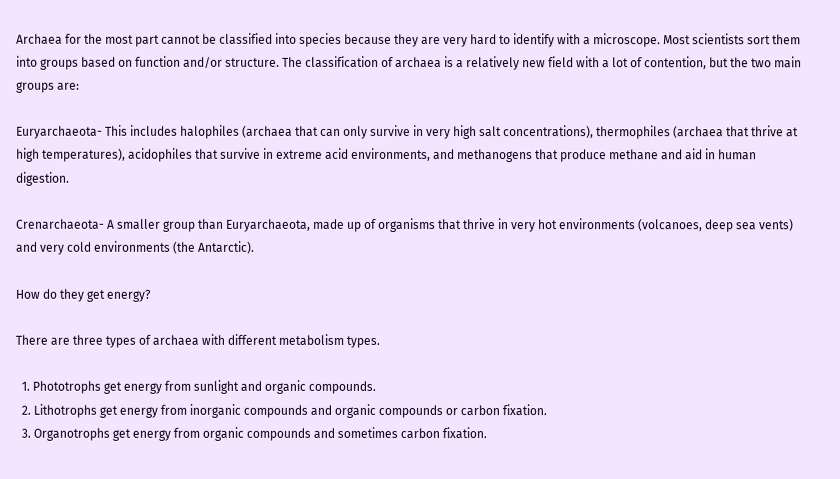Archaea for the most part cannot be classified into species because they are very hard to identify with a microscope. Most scientists sort them into groups based on function and/or structure. The classification of archaea is a relatively new field with a lot of contention, but the two main groups are:

Euryarchaeota- This includes halophiles (archaea that can only survive in very high salt concentrations), thermophiles (archaea that thrive at high temperatures), acidophiles that survive in extreme acid environments, and methanogens that produce methane and aid in human digestion.

Crenarchaeota- A smaller group than Euryarchaeota, made up of organisms that thrive in very hot environments (volcanoes, deep sea vents) and very cold environments (the Antarctic).

How do they get energy?

There are three types of archaea with different metabolism types.

  1. Phototrophs get energy from sunlight and organic compounds.
  2. Lithotrophs get energy from inorganic compounds and organic compounds or carbon fixation.
  3. Organotrophs get energy from organic compounds and sometimes carbon fixation.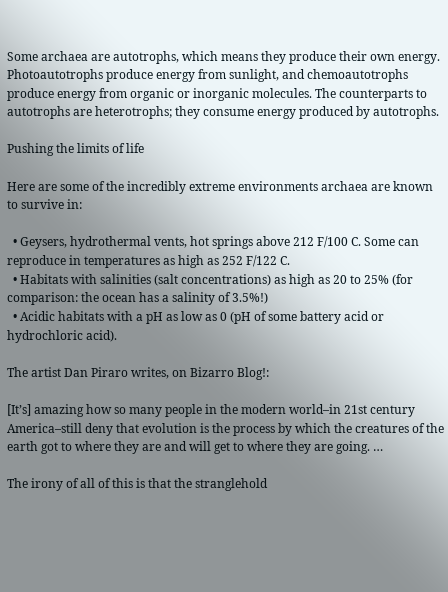Some archaea are autotrophs, which means they produce their own energy. Photoautotrophs produce energy from sunlight, and chemoautotrophs produce energy from organic or inorganic molecules. The counterparts to autotrophs are heterotrophs; they consume energy produced by autotrophs.

Pushing the limits of life

Here are some of the incredibly extreme environments archaea are known to survive in:

  • Geysers, hydrothermal vents, hot springs above 212 F/100 C. Some can reproduce in temperatures as high as 252 F/122 C.
  • Habitats with salinities (salt concentrations) as high as 20 to 25% (for comparison: the ocean has a salinity of 3.5%!)
  • Acidic habitats with a pH as low as 0 (pH of some battery acid or hydrochloric acid).

The artist Dan Piraro writes, on Bizarro Blog!:

[It’s] amazing how so many people in the modern world–in 21st century America–still deny that evolution is the process by which the creatures of the earth got to where they are and will get to where they are going. …

The irony of all of this is that the stranglehold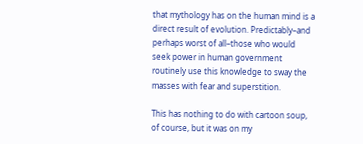that mythology has on the human mind is a direct result of evolution. Predictably–and perhaps worst of all–those who would seek power in human government routinely use this knowledge to sway the masses with fear and superstition.

This has nothing to do with cartoon soup, of course, but it was on my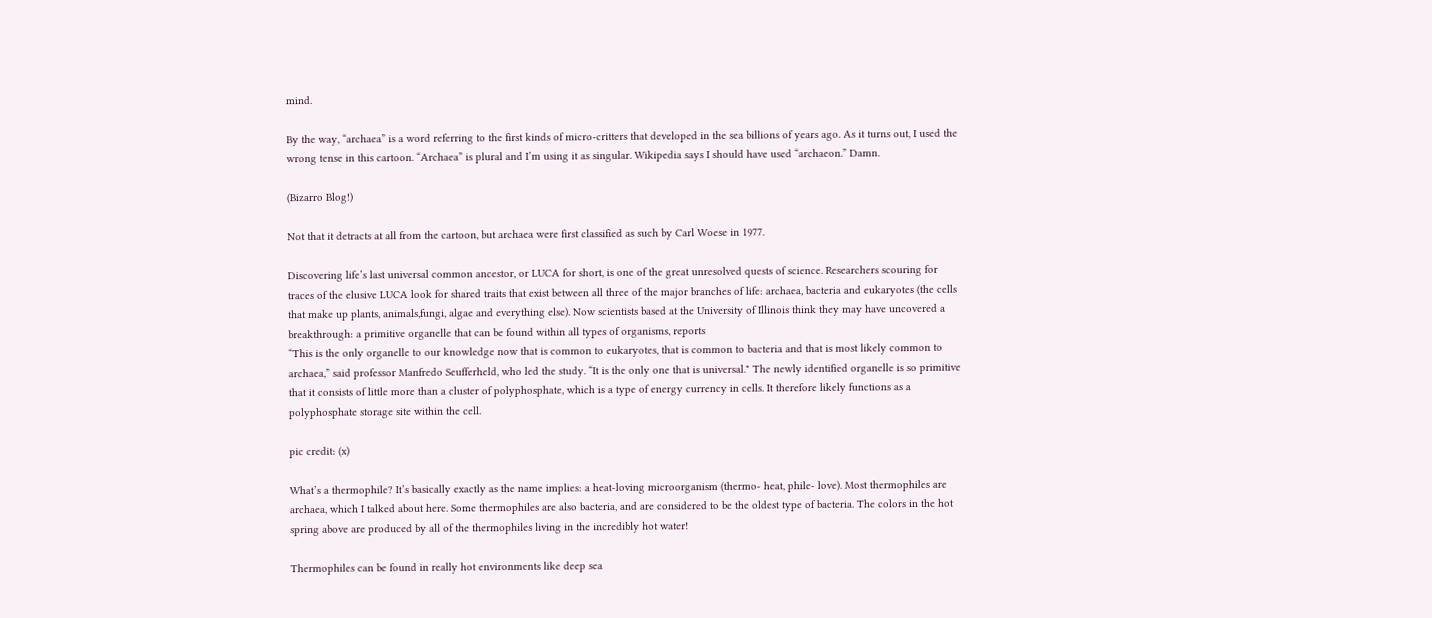mind.

By the way, “archaea” is a word referring to the first kinds of micro-critters that developed in the sea billions of years ago. As it turns out, I used the wrong tense in this cartoon. “Archaea” is plural and I’m using it as singular. Wikipedia says I should have used “archaeon.” Damn.

(Bizarro Blog!)

Not that it detracts at all from the cartoon, but archaea were first classified as such by Carl Woese in 1977.

Discovering life’s last universal common ancestor, or LUCA for short, is one of the great unresolved quests of science. Researchers scouring for traces of the elusive LUCA look for shared traits that exist between all three of the major branches of life: archaea, bacteria and eukaryotes (the cells that make up plants, animals,fungi, algae and everything else). Now scientists based at the University of Illinois think they may have uncovered a breakthrough: a primitive organelle that can be found within all types of organisms, reports
“This is the only organelle to our knowledge now that is common to eukaryotes, that is common to bacteria and that is most likely common to archaea,” said professor Manfredo Seufferheld, who led the study. “It is the only one that is universal." The newly identified organelle is so primitive that it consists of little more than a cluster of polyphosphate, which is a type of energy currency in cells. It therefore likely functions as a polyphosphate storage site within the cell.

pic credit: (x)

What’s a thermophile? It’s basically exactly as the name implies: a heat-loving microorganism (thermo- heat, phile- love). Most thermophiles are archaea, which I talked about here. Some thermophiles are also bacteria, and are considered to be the oldest type of bacteria. The colors in the hot spring above are produced by all of the thermophiles living in the incredibly hot water!

Thermophiles can be found in really hot environments like deep sea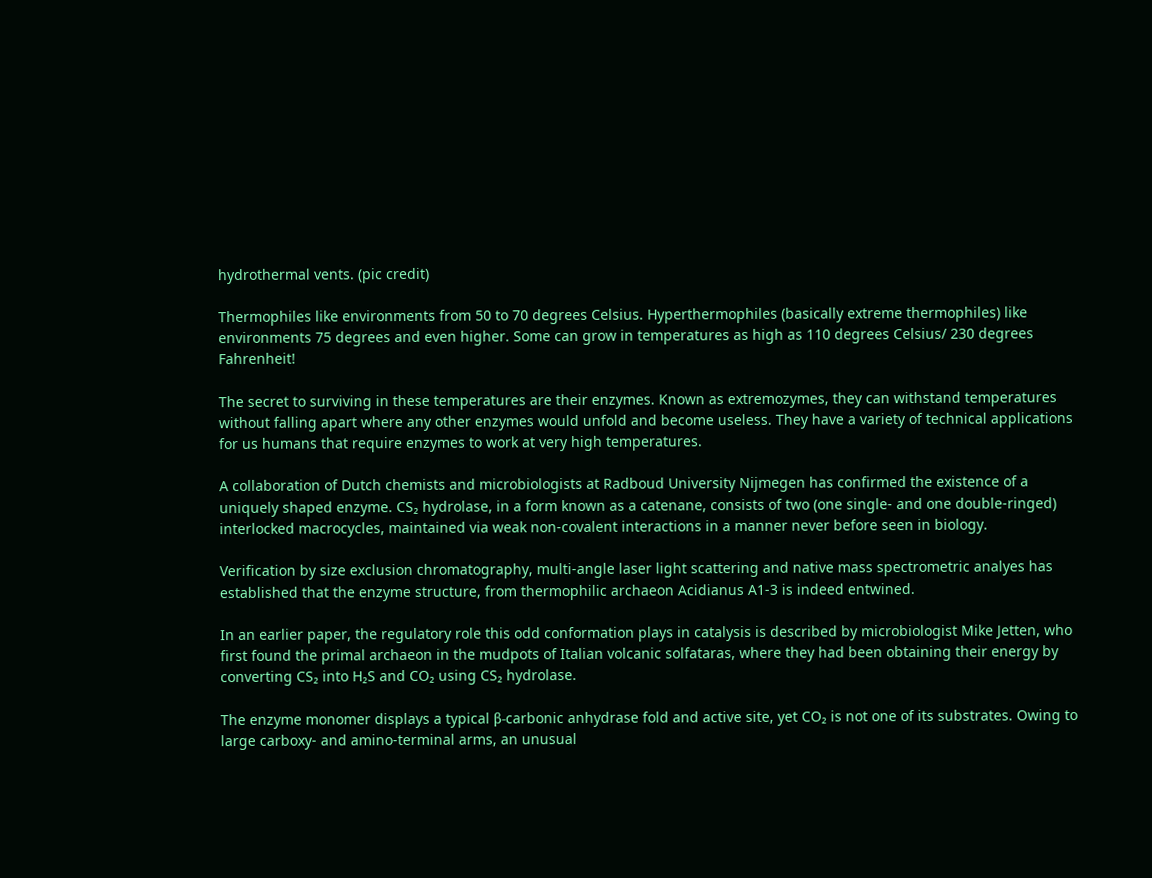hydrothermal vents. (pic credit)

Thermophiles like environments from 50 to 70 degrees Celsius. Hyperthermophiles (basically extreme thermophiles) like environments 75 degrees and even higher. Some can grow in temperatures as high as 110 degrees Celsius/ 230 degrees Fahrenheit!

The secret to surviving in these temperatures are their enzymes. Known as extremozymes, they can withstand temperatures without falling apart where any other enzymes would unfold and become useless. They have a variety of technical applications for us humans that require enzymes to work at very high temperatures.

A collaboration of Dutch chemists and microbiologists at Radboud University Nijmegen has confirmed the existence of a uniquely shaped enzyme. CS₂ hydrolase, in a form known as a catenane, consists of two (one single- and one double-ringed) interlocked macrocycles, maintained via weak non-covalent interactions in a manner never before seen in biology.

Verification by size exclusion chromatography, multi-angle laser light scattering and native mass spectrometric analyes has established that the enzyme structure, from thermophilic archaeon Acidianus A1-3 is indeed entwined.

In an earlier paper, the regulatory role this odd conformation plays in catalysis is described by microbiologist Mike Jetten, who first found the primal archaeon in the mudpots of Italian volcanic solfataras, where they had been obtaining their energy by converting CS₂ into H₂S and CO₂ using CS₂ hydrolase.

The enzyme monomer displays a typical β-carbonic anhydrase fold and active site, yet CO₂ is not one of its substrates. Owing to large carboxy- and amino-terminal arms, an unusual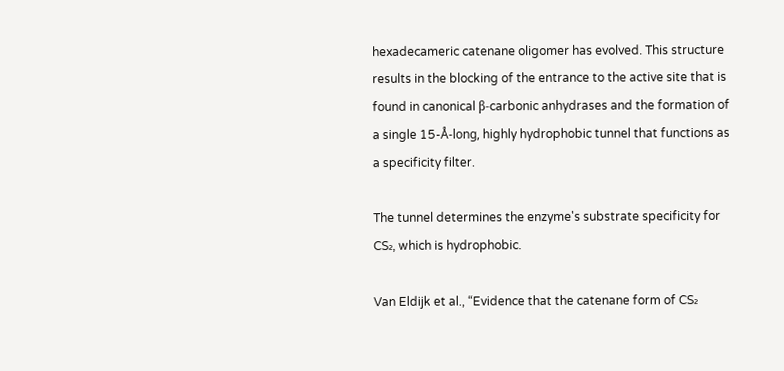hexadecameric catenane oligomer has evolved. This structure results in the blocking of the entrance to the active site that is found in canonical β-carbonic anhydrases and the formation of a single 15-Å-long, highly hydrophobic tunnel that functions as a specificity filter.

The tunnel determines the enzyme's substrate specificity for CS₂, which is hydrophobic.

Van Eldijk et al., “Evidence that the catenane form of CS₂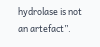hydrolase is not an artefact”.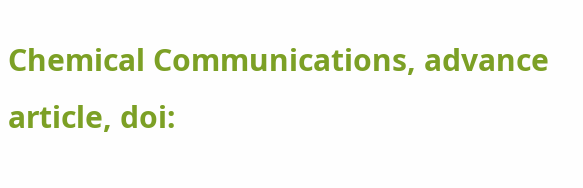Chemical Communications, advance article, doi: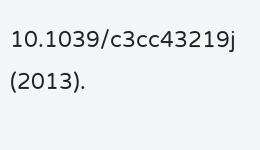10.1039/c3cc43219j (2013).